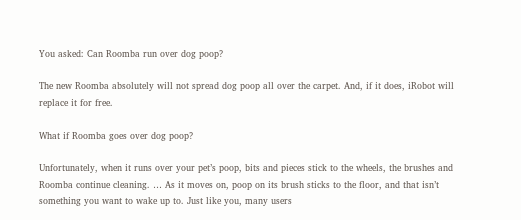You asked: Can Roomba run over dog poop?

The new Roomba absolutely will not spread dog poop all over the carpet. And, if it does, iRobot will replace it for free.

What if Roomba goes over dog poop?

Unfortunately, when it runs over your pet’s poop, bits and pieces stick to the wheels, the brushes and Roomba continue cleaning. … As it moves on, poop on its brush sticks to the floor, and that isn’t something you want to wake up to. Just like you, many users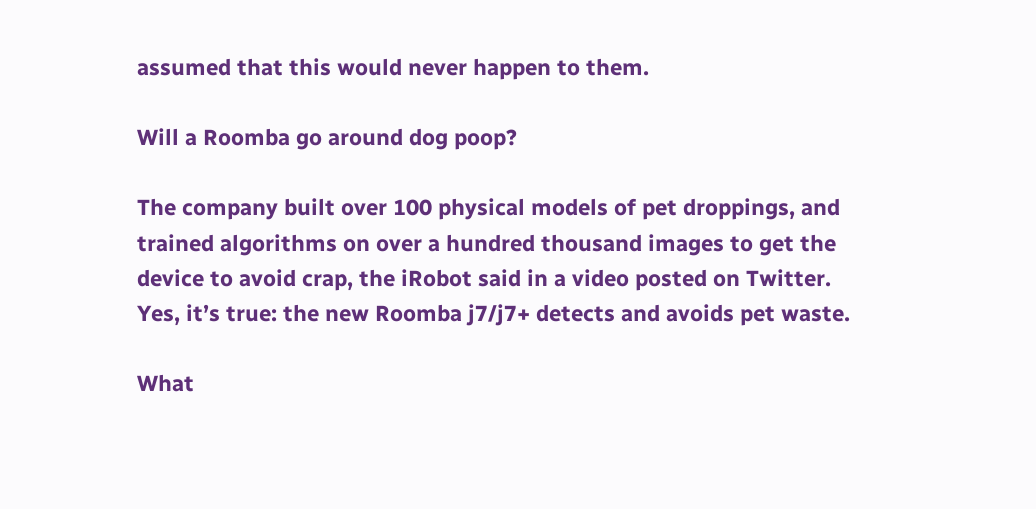assumed that this would never happen to them.

Will a Roomba go around dog poop?

The company built over 100 physical models of pet droppings, and trained algorithms on over a hundred thousand images to get the device to avoid crap, the iRobot said in a video posted on Twitter. Yes, it’s true: the new Roomba j7/j7+ detects and avoids pet waste.

What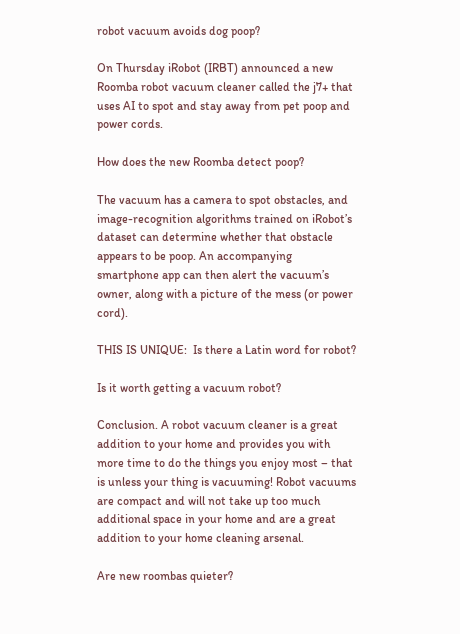robot vacuum avoids dog poop?

On Thursday iRobot (IRBT) announced a new Roomba robot vacuum cleaner called the j7+ that uses AI to spot and stay away from pet poop and power cords.

How does the new Roomba detect poop?

The vacuum has a camera to spot obstacles, and image-recognition algorithms trained on iRobot’s dataset can determine whether that obstacle appears to be poop. An accompanying smartphone app can then alert the vacuum’s owner, along with a picture of the mess (or power cord).

THIS IS UNIQUE:  Is there a Latin word for robot?

Is it worth getting a vacuum robot?

Conclusion. A robot vacuum cleaner is a great addition to your home and provides you with more time to do the things you enjoy most – that is unless your thing is vacuuming! Robot vacuums are compact and will not take up too much additional space in your home and are a great addition to your home cleaning arsenal.

Are new roombas quieter?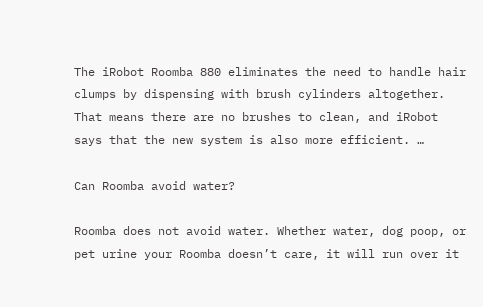The iRobot Roomba 880 eliminates the need to handle hair clumps by dispensing with brush cylinders altogether. That means there are no brushes to clean, and iRobot says that the new system is also more efficient. …

Can Roomba avoid water?

Roomba does not avoid water. Whether water, dog poop, or pet urine your Roomba doesn’t care, it will run over it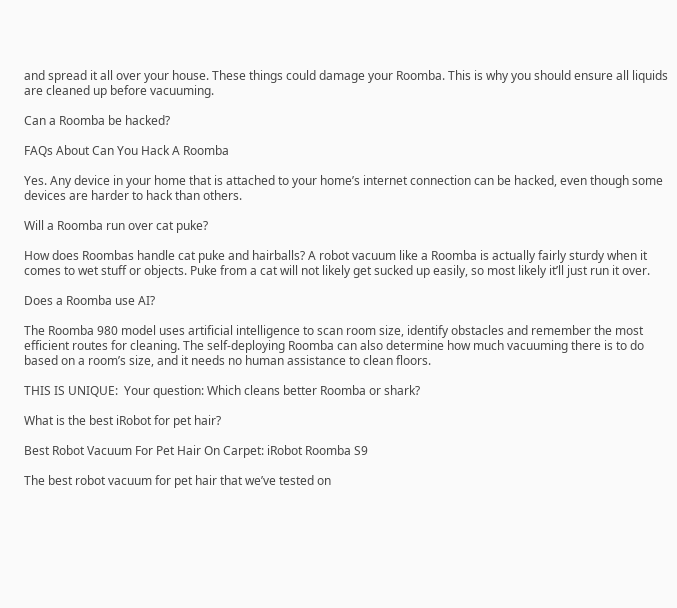and spread it all over your house. These things could damage your Roomba. This is why you should ensure all liquids are cleaned up before vacuuming.

Can a Roomba be hacked?

FAQs About Can You Hack A Roomba

Yes. Any device in your home that is attached to your home’s internet connection can be hacked, even though some devices are harder to hack than others.

Will a Roomba run over cat puke?

How does Roombas handle cat puke and hairballs? A robot vacuum like a Roomba is actually fairly sturdy when it comes to wet stuff or objects. Puke from a cat will not likely get sucked up easily, so most likely it’ll just run it over.

Does a Roomba use AI?

The Roomba 980 model uses artificial intelligence to scan room size, identify obstacles and remember the most efficient routes for cleaning. The self-deploying Roomba can also determine how much vacuuming there is to do based on a room’s size, and it needs no human assistance to clean floors.

THIS IS UNIQUE:  Your question: Which cleans better Roomba or shark?

What is the best iRobot for pet hair?

Best Robot Vacuum For Pet Hair On Carpet: iRobot Roomba S9

The best robot vacuum for pet hair that we’ve tested on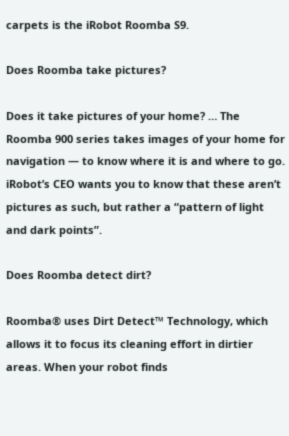carpets is the iRobot Roomba S9.

Does Roomba take pictures?

Does it take pictures of your home? … The Roomba 900 series takes images of your home for navigation — to know where it is and where to go. iRobot’s CEO wants you to know that these aren’t pictures as such, but rather a “pattern of light and dark points”.

Does Roomba detect dirt?

Roomba® uses Dirt Detect™ Technology, which allows it to focus its cleaning effort in dirtier areas. When your robot finds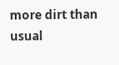more dirt than usual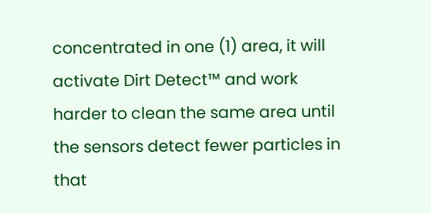concentrated in one (1) area, it will activate Dirt Detect™ and work harder to clean the same area until the sensors detect fewer particles in that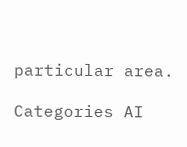particular area.

Categories AI